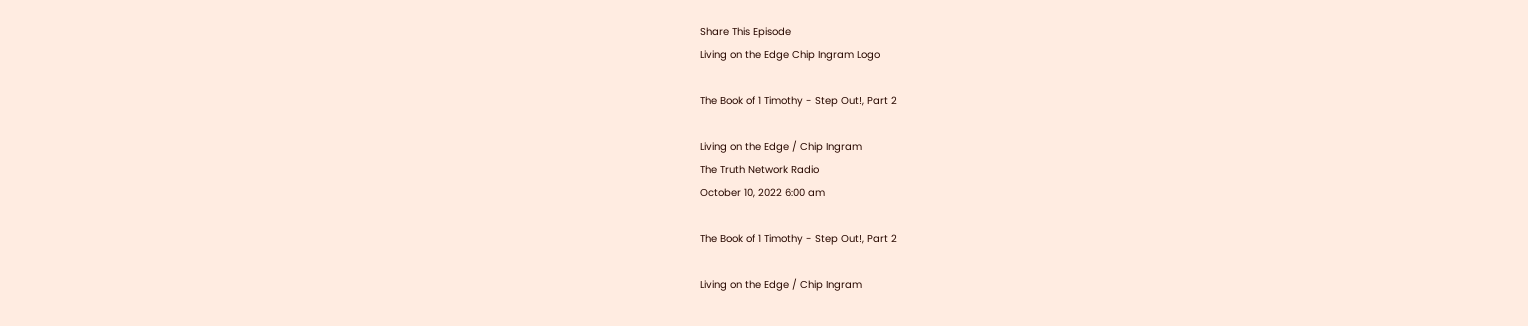Share This Episode
Living on the Edge Chip Ingram Logo

The Book of 1 Timothy - Step Out!, Part 2

Living on the Edge / Chip Ingram
The Truth Network Radio
October 10, 2022 6:00 am

The Book of 1 Timothy - Step Out!, Part 2

Living on the Edge / Chip Ingram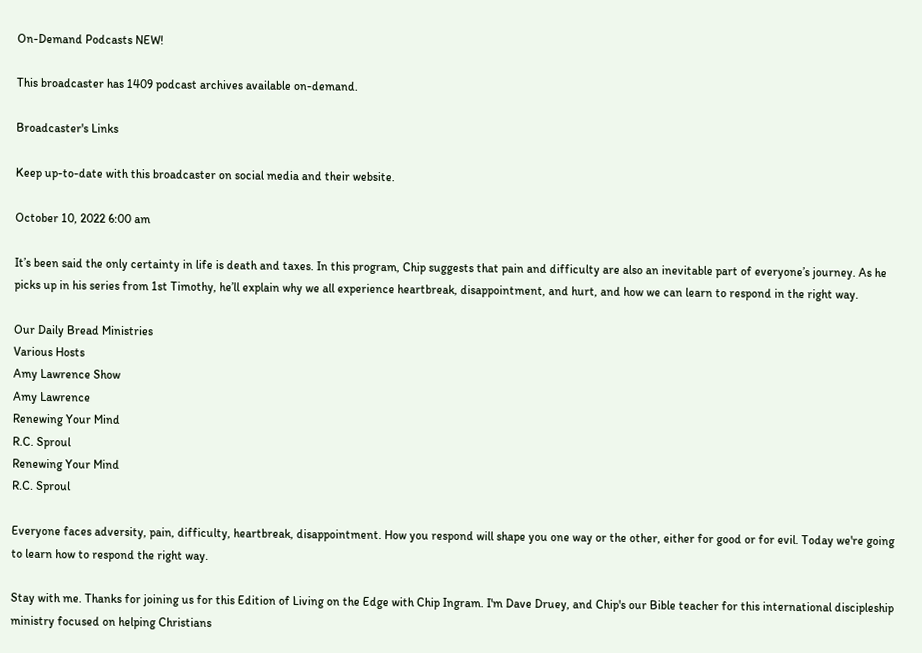On-Demand Podcasts NEW!

This broadcaster has 1409 podcast archives available on-demand.

Broadcaster's Links

Keep up-to-date with this broadcaster on social media and their website.

October 10, 2022 6:00 am

It’s been said the only certainty in life is death and taxes. In this program, Chip suggests that pain and difficulty are also an inevitable part of everyone’s journey. As he picks up in his series from 1st Timothy, he’ll explain why we all experience heartbreak, disappointment, and hurt, and how we can learn to respond in the right way.

Our Daily Bread Ministries
Various Hosts
Amy Lawrence Show
Amy Lawrence
Renewing Your Mind
R.C. Sproul
Renewing Your Mind
R.C. Sproul

Everyone faces adversity, pain, difficulty, heartbreak, disappointment. How you respond will shape you one way or the other, either for good or for evil. Today we're going to learn how to respond the right way.

Stay with me. Thanks for joining us for this Edition of Living on the Edge with Chip Ingram. I'm Dave Druey, and Chip's our Bible teacher for this international discipleship ministry focused on helping Christians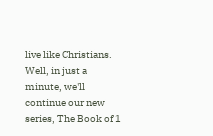live like Christians. Well, in just a minute, we'll continue our new series, The Book of 1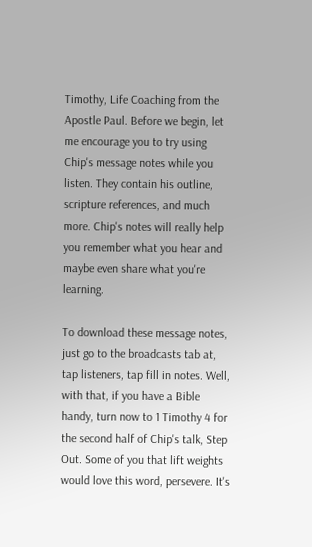Timothy, Life Coaching from the Apostle Paul. Before we begin, let me encourage you to try using Chip's message notes while you listen. They contain his outline, scripture references, and much more. Chip's notes will really help you remember what you hear and maybe even share what you're learning.

To download these message notes, just go to the broadcasts tab at, tap listeners, tap fill in notes. Well, with that, if you have a Bible handy, turn now to 1 Timothy 4 for the second half of Chip's talk, Step Out. Some of you that lift weights would love this word, persevere. It's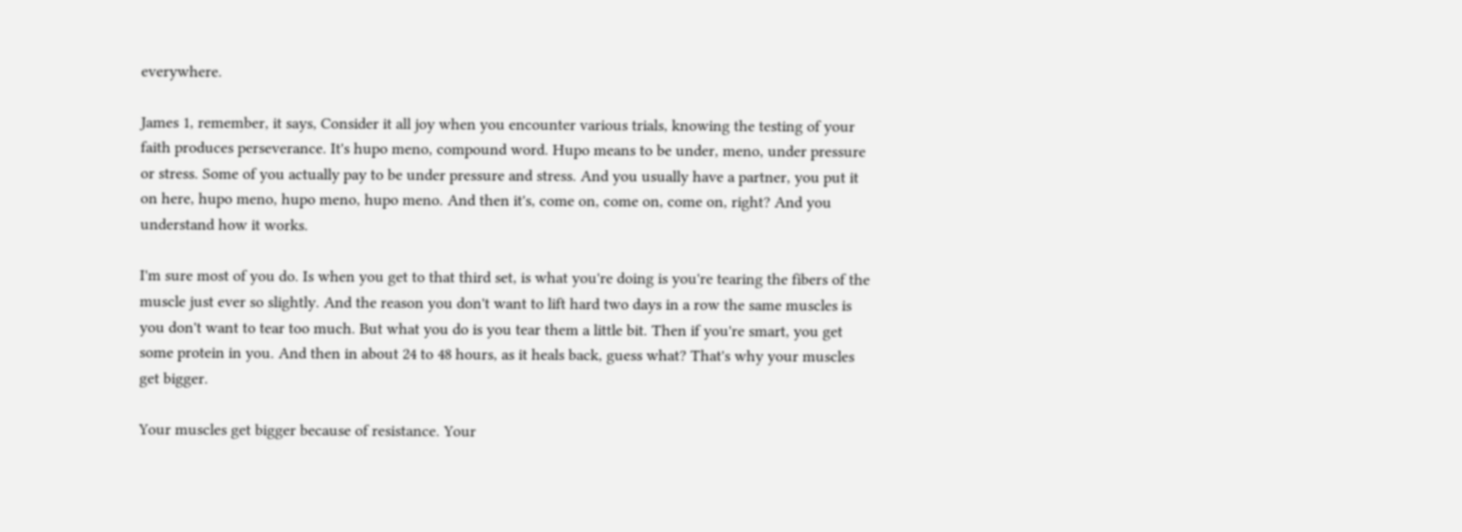everywhere.

James 1, remember, it says, Consider it all joy when you encounter various trials, knowing the testing of your faith produces perseverance. It's hupo meno, compound word. Hupo means to be under, meno, under pressure or stress. Some of you actually pay to be under pressure and stress. And you usually have a partner, you put it on here, hupo meno, hupo meno, hupo meno. And then it's, come on, come on, come on, right? And you understand how it works.

I'm sure most of you do. Is when you get to that third set, is what you're doing is you're tearing the fibers of the muscle just ever so slightly. And the reason you don't want to lift hard two days in a row the same muscles is you don't want to tear too much. But what you do is you tear them a little bit. Then if you're smart, you get some protein in you. And then in about 24 to 48 hours, as it heals back, guess what? That's why your muscles get bigger.

Your muscles get bigger because of resistance. Your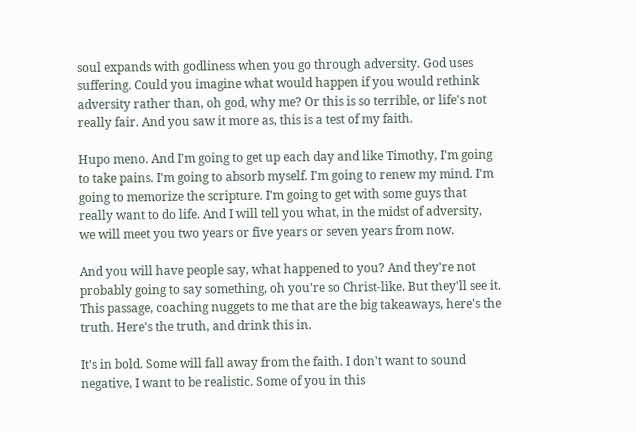soul expands with godliness when you go through adversity. God uses suffering. Could you imagine what would happen if you would rethink adversity rather than, oh god, why me? Or this is so terrible, or life's not really fair. And you saw it more as, this is a test of my faith.

Hupo meno. And I'm going to get up each day and like Timothy, I'm going to take pains. I'm going to absorb myself. I'm going to renew my mind. I'm going to memorize the scripture. I'm going to get with some guys that really want to do life. And I will tell you what, in the midst of adversity, we will meet you two years or five years or seven years from now.

And you will have people say, what happened to you? And they're not probably going to say something, oh you're so Christ-like. But they'll see it. This passage, coaching nuggets to me that are the big takeaways, here's the truth. Here's the truth, and drink this in.

It's in bold. Some will fall away from the faith. I don't want to sound negative, I want to be realistic. Some of you in this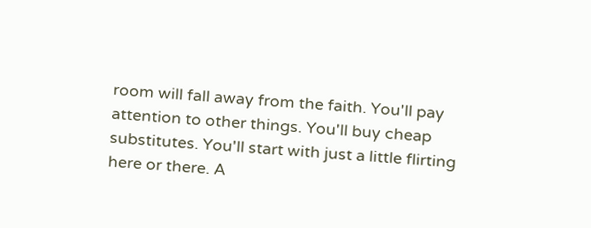room will fall away from the faith. You'll pay attention to other things. You'll buy cheap substitutes. You'll start with just a little flirting here or there. A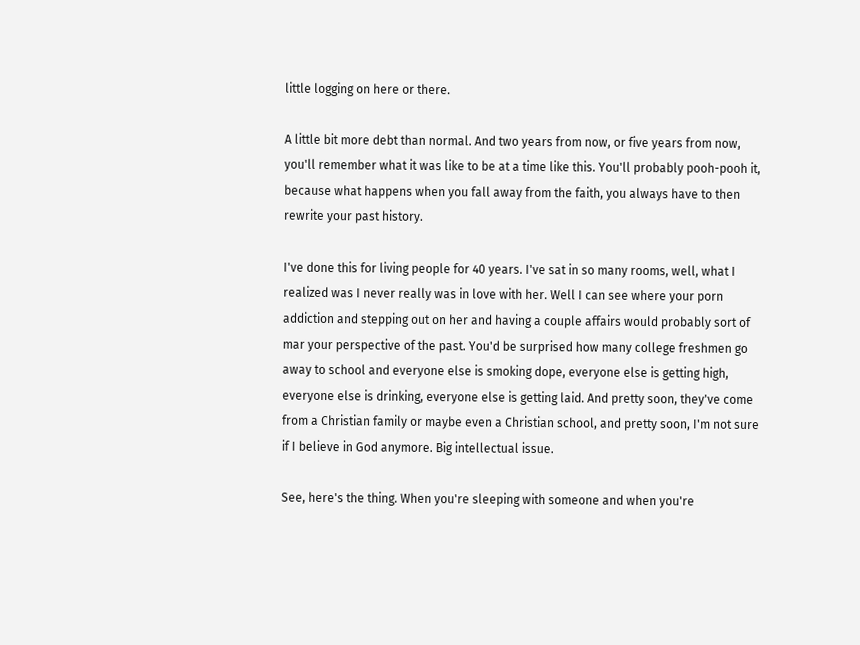little logging on here or there.

A little bit more debt than normal. And two years from now, or five years from now, you'll remember what it was like to be at a time like this. You'll probably pooh-pooh it, because what happens when you fall away from the faith, you always have to then rewrite your past history.

I've done this for living people for 40 years. I've sat in so many rooms, well, what I realized was I never really was in love with her. Well I can see where your porn addiction and stepping out on her and having a couple affairs would probably sort of mar your perspective of the past. You'd be surprised how many college freshmen go away to school and everyone else is smoking dope, everyone else is getting high, everyone else is drinking, everyone else is getting laid. And pretty soon, they've come from a Christian family or maybe even a Christian school, and pretty soon, I'm not sure if I believe in God anymore. Big intellectual issue.

See, here's the thing. When you're sleeping with someone and when you're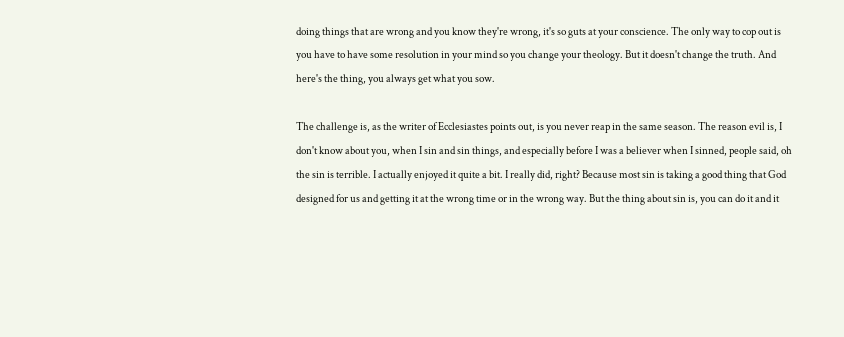doing things that are wrong and you know they're wrong, it's so guts at your conscience. The only way to cop out is you have to have some resolution in your mind so you change your theology. But it doesn't change the truth. And here's the thing, you always get what you sow.

The challenge is, as the writer of Ecclesiastes points out, is you never reap in the same season. The reason evil is, I don't know about you, when I sin and sin things, and especially before I was a believer when I sinned, people said, oh the sin is terrible. I actually enjoyed it quite a bit. I really did, right? Because most sin is taking a good thing that God designed for us and getting it at the wrong time or in the wrong way. But the thing about sin is, you can do it and it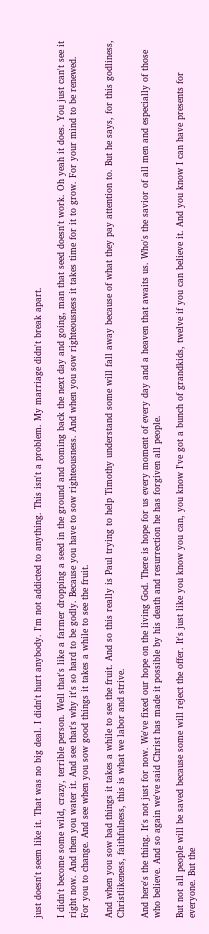just doesn't seem like it. That was no big deal. I didn't hurt anybody. I'm not addicted to anything. This isn't a problem. My marriage didn't break apart.

I didn't become some wild, crazy, terrible person. Well that's like a farmer dropping a seed in the ground and coming back the next day and going, man that seed doesn't work. Oh yeah it does. You just can't see it right now. And then you water it. And see that's why it's so hard to be godly. Because you have to sow righteousness. And when you sow righteousness it takes time for it to grow. For your mind to be renewed. For you to change. And see when you sow good things it takes a while to see the fruit.

And when you sow bad things it takes a while to see the fruit. And so this really is Paul trying to help Timothy understand some will fall away because of what they pay attention to. But he says, for this godliness, Christlikeness, faithfulness, this is what we labor and strive.

And here's the thing. It's not just for now. We've fixed our hope on the living God. There is hope for us every moment of every day and a heaven that awaits us. Who's the savior of all men and especially of those who believe. And so again we've said Christ has made it possible by his death and resurrection he has forgiven all people.

But not all people will be saved because some will reject the offer. It's just like you know you can, you know I've got a bunch of grandkids, twelve if you can believe it. And you know I can have presents for everyone. But the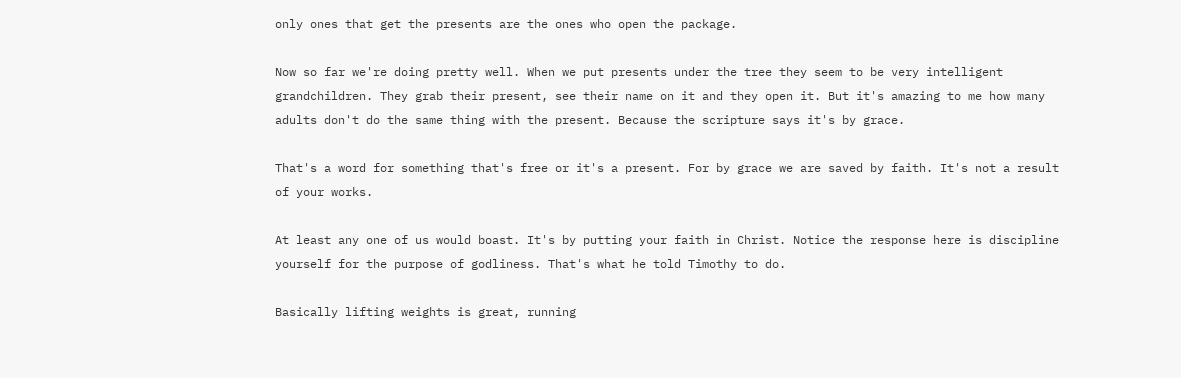only ones that get the presents are the ones who open the package.

Now so far we're doing pretty well. When we put presents under the tree they seem to be very intelligent grandchildren. They grab their present, see their name on it and they open it. But it's amazing to me how many adults don't do the same thing with the present. Because the scripture says it's by grace.

That's a word for something that's free or it's a present. For by grace we are saved by faith. It's not a result of your works.

At least any one of us would boast. It's by putting your faith in Christ. Notice the response here is discipline yourself for the purpose of godliness. That's what he told Timothy to do.

Basically lifting weights is great, running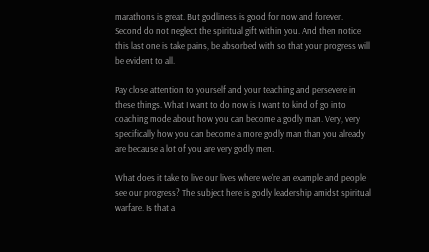marathons is great. But godliness is good for now and forever. Second do not neglect the spiritual gift within you. And then notice this last one is take pains, be absorbed with so that your progress will be evident to all.

Pay close attention to yourself and your teaching and persevere in these things. What I want to do now is I want to kind of go into coaching mode about how you can become a godly man. Very, very specifically how you can become a more godly man than you already are because a lot of you are very godly men.

What does it take to live our lives where we're an example and people see our progress? The subject here is godly leadership amidst spiritual warfare. Is that a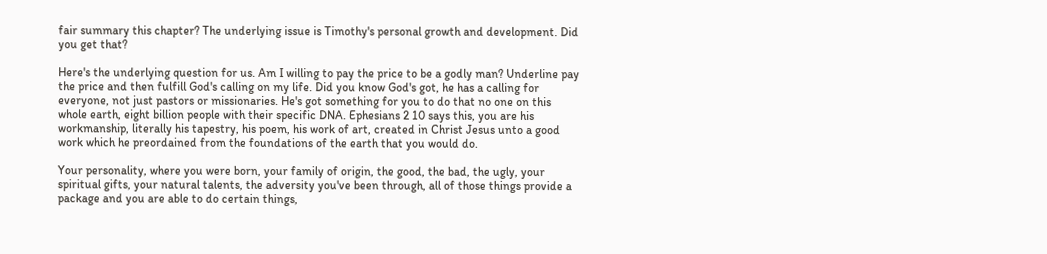fair summary this chapter? The underlying issue is Timothy's personal growth and development. Did you get that?

Here's the underlying question for us. Am I willing to pay the price to be a godly man? Underline pay the price and then fulfill God's calling on my life. Did you know God's got, he has a calling for everyone, not just pastors or missionaries. He's got something for you to do that no one on this whole earth, eight billion people with their specific DNA. Ephesians 2 10 says this, you are his workmanship, literally his tapestry, his poem, his work of art, created in Christ Jesus unto a good work which he preordained from the foundations of the earth that you would do.

Your personality, where you were born, your family of origin, the good, the bad, the ugly, your spiritual gifts, your natural talents, the adversity you've been through, all of those things provide a package and you are able to do certain things,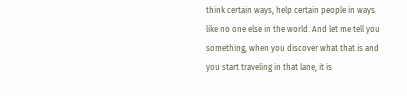think certain ways, help certain people in ways like no one else in the world. And let me tell you something, when you discover what that is and you start traveling in that lane, it is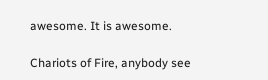awesome. It is awesome.

Chariots of Fire, anybody see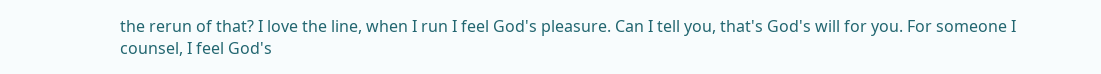the rerun of that? I love the line, when I run I feel God's pleasure. Can I tell you, that's God's will for you. For someone I counsel, I feel God's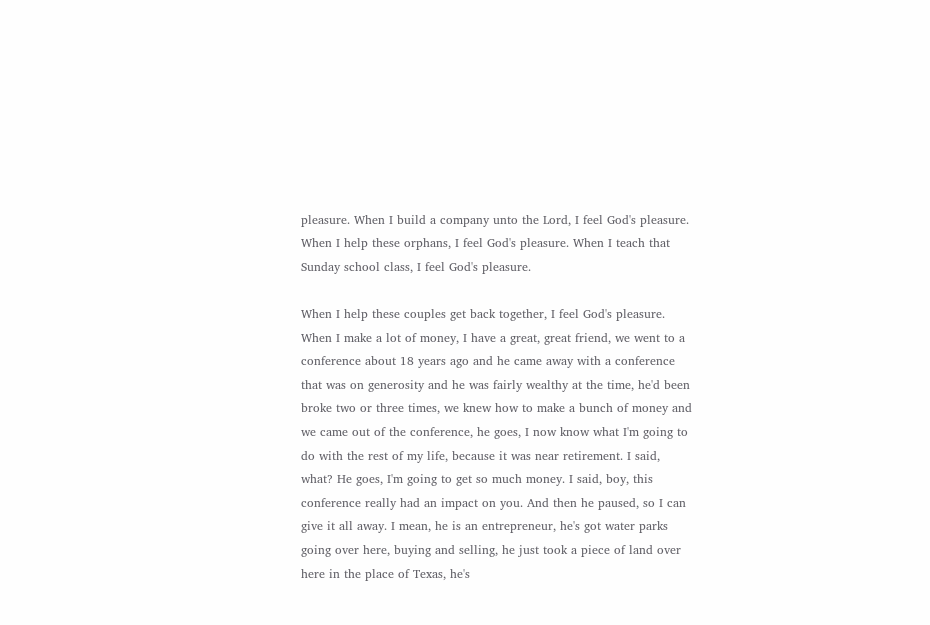pleasure. When I build a company unto the Lord, I feel God's pleasure. When I help these orphans, I feel God's pleasure. When I teach that Sunday school class, I feel God's pleasure.

When I help these couples get back together, I feel God's pleasure. When I make a lot of money, I have a great, great friend, we went to a conference about 18 years ago and he came away with a conference that was on generosity and he was fairly wealthy at the time, he'd been broke two or three times, we knew how to make a bunch of money and we came out of the conference, he goes, I now know what I'm going to do with the rest of my life, because it was near retirement. I said, what? He goes, I'm going to get so much money. I said, boy, this conference really had an impact on you. And then he paused, so I can give it all away. I mean, he is an entrepreneur, he's got water parks going over here, buying and selling, he just took a piece of land over here in the place of Texas, he's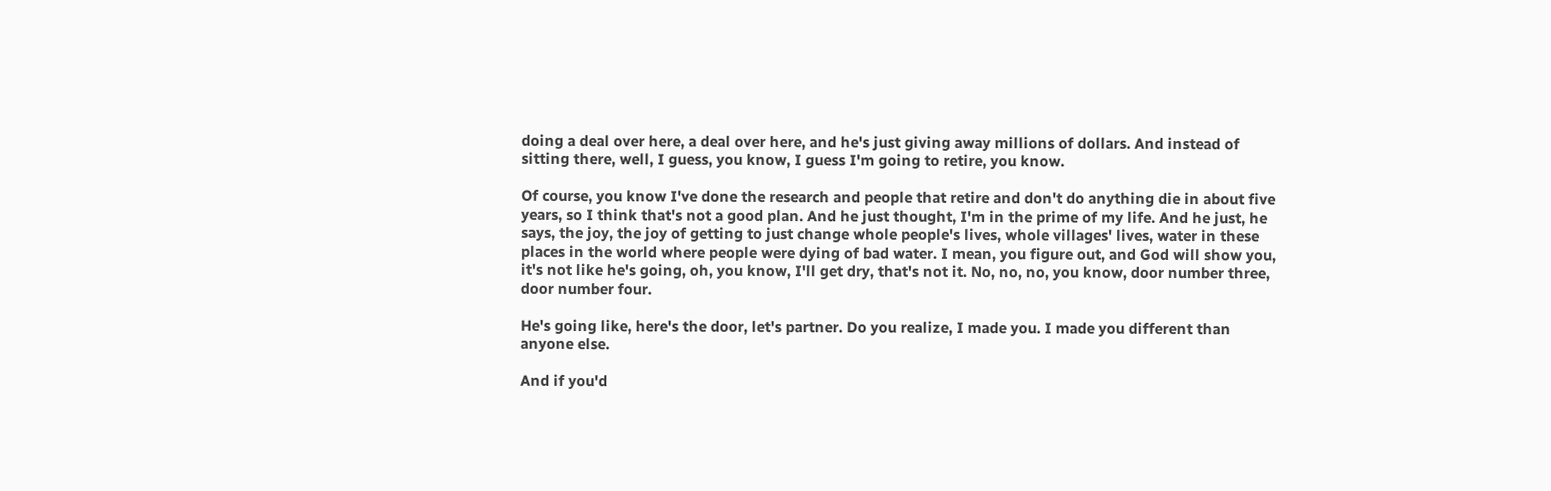doing a deal over here, a deal over here, and he's just giving away millions of dollars. And instead of sitting there, well, I guess, you know, I guess I'm going to retire, you know.

Of course, you know I've done the research and people that retire and don't do anything die in about five years, so I think that's not a good plan. And he just thought, I'm in the prime of my life. And he just, he says, the joy, the joy of getting to just change whole people's lives, whole villages' lives, water in these places in the world where people were dying of bad water. I mean, you figure out, and God will show you, it's not like he's going, oh, you know, I'll get dry, that's not it. No, no, no, you know, door number three, door number four.

He's going like, here's the door, let's partner. Do you realize, I made you. I made you different than anyone else.

And if you'd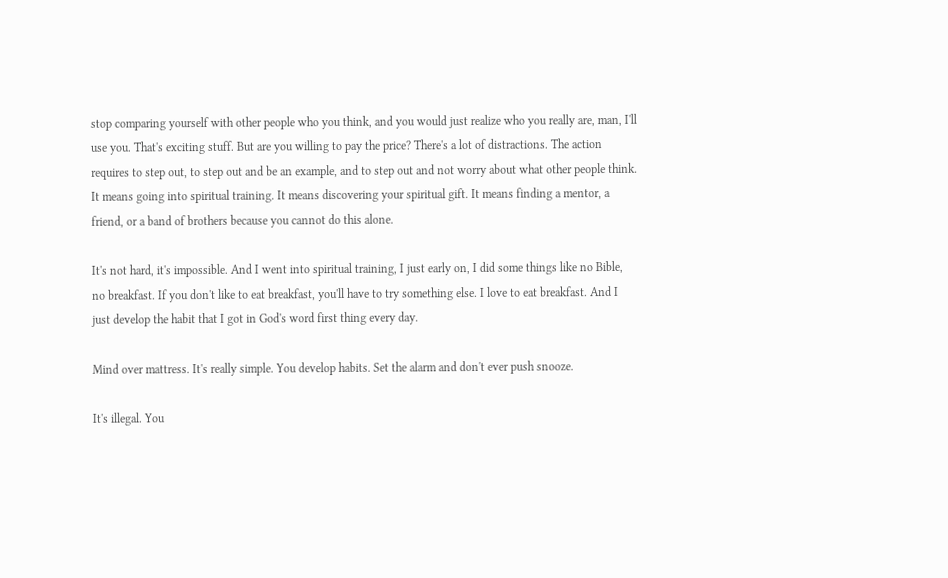stop comparing yourself with other people who you think, and you would just realize who you really are, man, I'll use you. That's exciting stuff. But are you willing to pay the price? There's a lot of distractions. The action requires to step out, to step out and be an example, and to step out and not worry about what other people think. It means going into spiritual training. It means discovering your spiritual gift. It means finding a mentor, a friend, or a band of brothers because you cannot do this alone.

It's not hard, it's impossible. And I went into spiritual training, I just early on, I did some things like no Bible, no breakfast. If you don't like to eat breakfast, you'll have to try something else. I love to eat breakfast. And I just develop the habit that I got in God's word first thing every day.

Mind over mattress. It's really simple. You develop habits. Set the alarm and don't ever push snooze.

It's illegal. You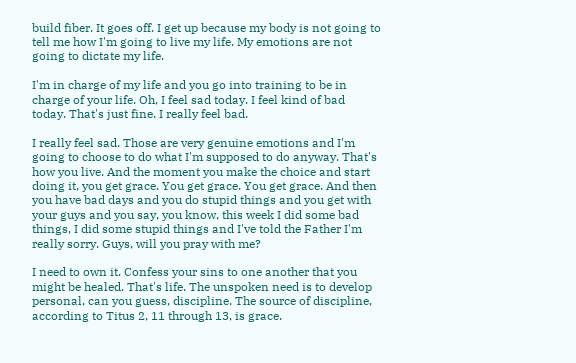build fiber. It goes off. I get up because my body is not going to tell me how I'm going to live my life. My emotions are not going to dictate my life.

I'm in charge of my life and you go into training to be in charge of your life. Oh, I feel sad today. I feel kind of bad today. That's just fine. I really feel bad.

I really feel sad. Those are very genuine emotions and I'm going to choose to do what I'm supposed to do anyway. That's how you live. And the moment you make the choice and start doing it, you get grace. You get grace. You get grace. And then you have bad days and you do stupid things and you get with your guys and you say, you know, this week I did some bad things, I did some stupid things and I've told the Father I'm really sorry. Guys, will you pray with me?

I need to own it. Confess your sins to one another that you might be healed. That's life. The unspoken need is to develop personal, can you guess, discipline. The source of discipline, according to Titus 2, 11 through 13, is grace.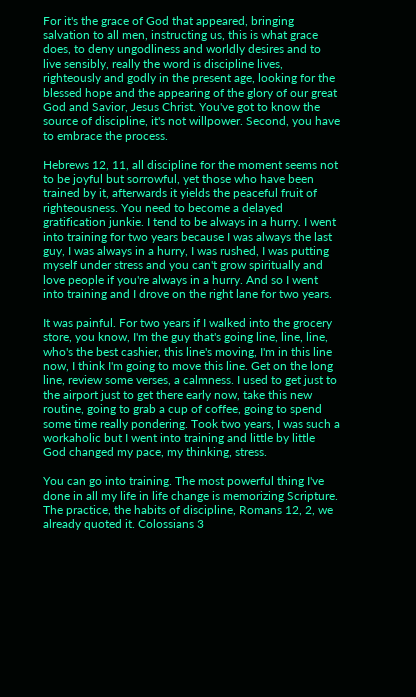For it's the grace of God that appeared, bringing salvation to all men, instructing us, this is what grace does, to deny ungodliness and worldly desires and to live sensibly, really the word is discipline lives, righteously and godly in the present age, looking for the blessed hope and the appearing of the glory of our great God and Savior, Jesus Christ. You've got to know the source of discipline, it's not willpower. Second, you have to embrace the process.

Hebrews 12, 11, all discipline for the moment seems not to be joyful but sorrowful, yet those who have been trained by it, afterwards it yields the peaceful fruit of righteousness. You need to become a delayed gratification junkie. I tend to be always in a hurry. I went into training for two years because I was always the last guy, I was always in a hurry, I was rushed, I was putting myself under stress and you can't grow spiritually and love people if you're always in a hurry. And so I went into training and I drove on the right lane for two years.

It was painful. For two years if I walked into the grocery store, you know, I'm the guy that's going line, line, line, who's the best cashier, this line's moving, I'm in this line now, I think I'm going to move this line. Get on the long line, review some verses, a calmness. I used to get just to the airport just to get there early now, take this new routine, going to grab a cup of coffee, going to spend some time really pondering. Took two years, I was such a workaholic but I went into training and little by little God changed my pace, my thinking, stress.

You can go into training. The most powerful thing I've done in all my life in life change is memorizing Scripture. The practice, the habits of discipline, Romans 12, 2, we already quoted it. Colossians 3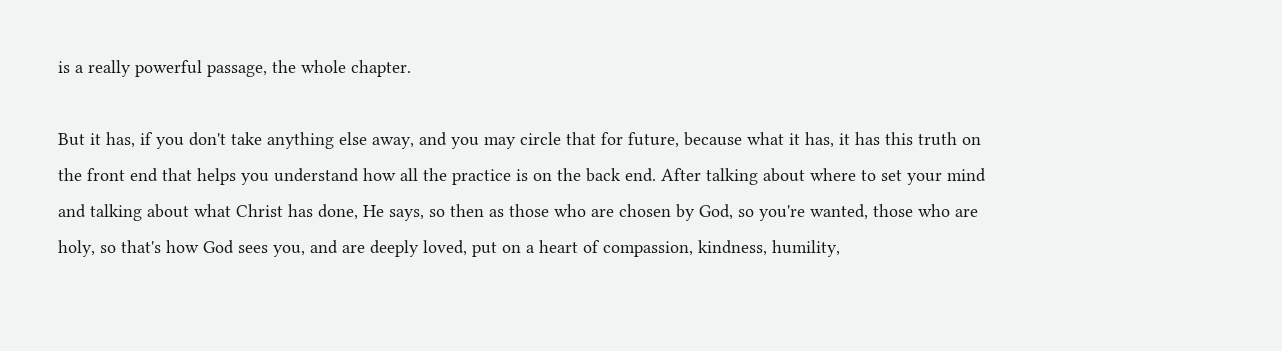is a really powerful passage, the whole chapter.

But it has, if you don't take anything else away, and you may circle that for future, because what it has, it has this truth on the front end that helps you understand how all the practice is on the back end. After talking about where to set your mind and talking about what Christ has done, He says, so then as those who are chosen by God, so you're wanted, those who are holy, so that's how God sees you, and are deeply loved, put on a heart of compassion, kindness, humility,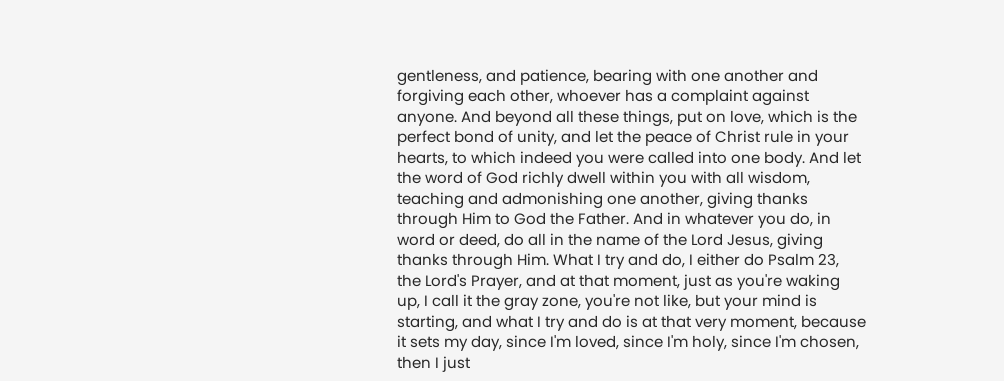gentleness, and patience, bearing with one another and forgiving each other, whoever has a complaint against anyone. And beyond all these things, put on love, which is the perfect bond of unity, and let the peace of Christ rule in your hearts, to which indeed you were called into one body. And let the word of God richly dwell within you with all wisdom, teaching and admonishing one another, giving thanks through Him to God the Father. And in whatever you do, in word or deed, do all in the name of the Lord Jesus, giving thanks through Him. What I try and do, I either do Psalm 23, the Lord's Prayer, and at that moment, just as you're waking up, I call it the gray zone, you're not like, but your mind is starting, and what I try and do is at that very moment, because it sets my day, since I'm loved, since I'm holy, since I'm chosen, then I just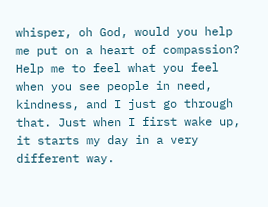whisper, oh God, would you help me put on a heart of compassion? Help me to feel what you feel when you see people in need, kindness, and I just go through that. Just when I first wake up, it starts my day in a very different way.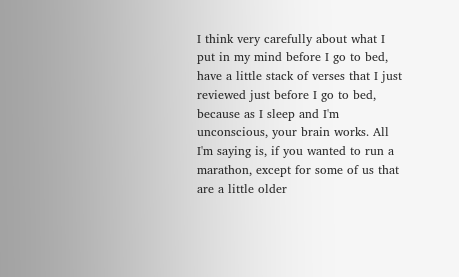I think very carefully about what I put in my mind before I go to bed, have a little stack of verses that I just reviewed just before I go to bed, because as I sleep and I'm unconscious, your brain works. All I'm saying is, if you wanted to run a marathon, except for some of us that are a little older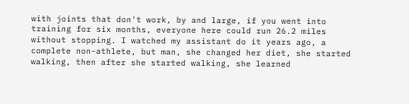with joints that don't work, by and large, if you went into training for six months, everyone here could run 26.2 miles without stopping. I watched my assistant do it years ago, a complete non-athlete, but man, she changed her diet, she started walking, then after she started walking, she learned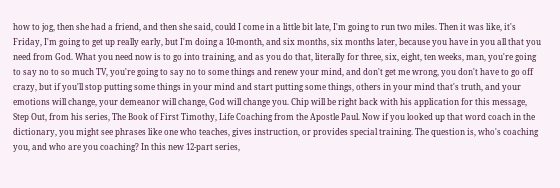how to jog, then she had a friend, and then she said, could I come in a little bit late, I'm going to run two miles. Then it was like, it's Friday, I'm going to get up really early, but I'm doing a 10-month, and six months, six months later, because you have in you all that you need from God. What you need now is to go into training, and as you do that, literally for three, six, eight, ten weeks, man, you're going to say no to so much TV, you're going to say no to some things and renew your mind, and don't get me wrong, you don't have to go off crazy, but if you'll stop putting some things in your mind and start putting some things, others in your mind that's truth, and your emotions will change, your demeanor will change, God will change you. Chip will be right back with his application for this message, Step Out, from his series, The Book of First Timothy, Life Coaching from the Apostle Paul. Now if you looked up that word coach in the dictionary, you might see phrases like one who teaches, gives instruction, or provides special training. The question is, who's coaching you, and who are you coaching? In this new 12-part series,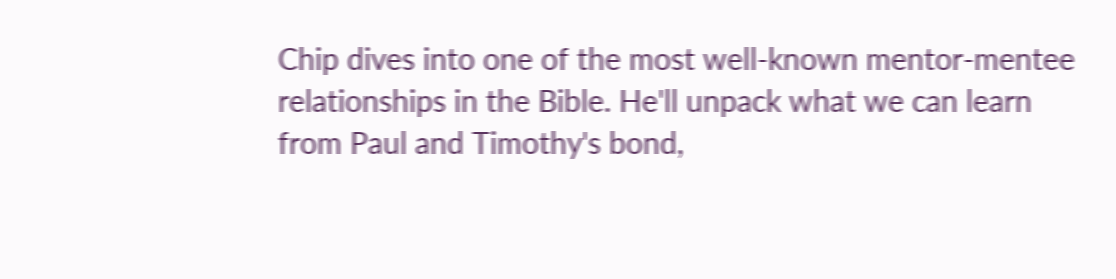Chip dives into one of the most well-known mentor-mentee relationships in the Bible. He'll unpack what we can learn from Paul and Timothy's bond,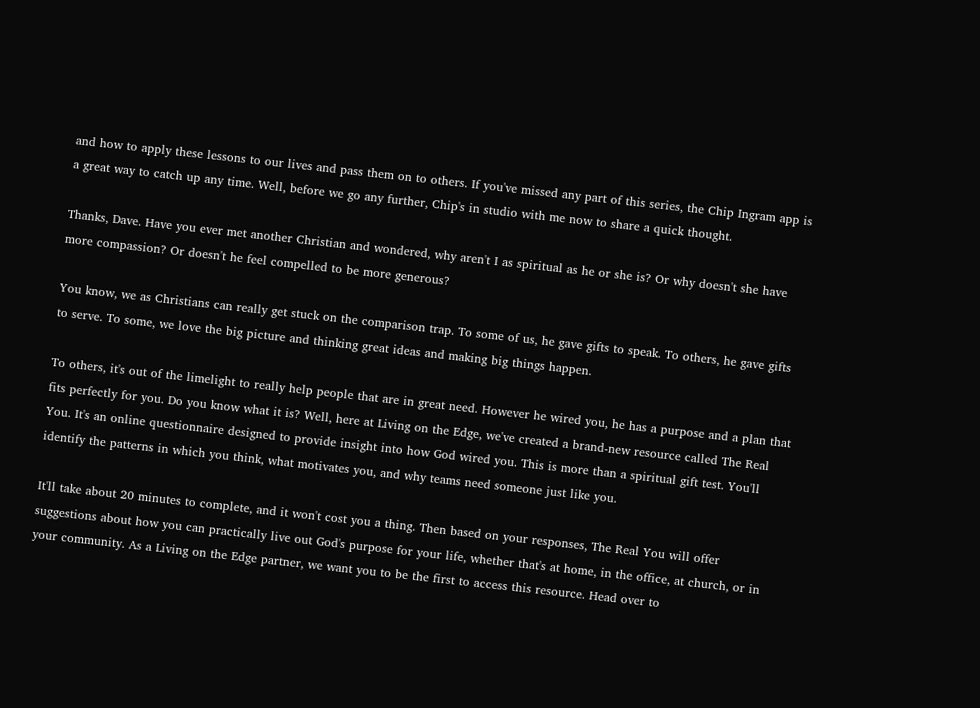and how to apply these lessons to our lives and pass them on to others. If you've missed any part of this series, the Chip Ingram app is a great way to catch up any time. Well, before we go any further, Chip's in studio with me now to share a quick thought.

Thanks, Dave. Have you ever met another Christian and wondered, why aren't I as spiritual as he or she is? Or why doesn't she have more compassion? Or doesn't he feel compelled to be more generous?

You know, we as Christians can really get stuck on the comparison trap. To some of us, he gave gifts to speak. To others, he gave gifts to serve. To some, we love the big picture and thinking great ideas and making big things happen.

To others, it's out of the limelight to really help people that are in great need. However he wired you, he has a purpose and a plan that fits perfectly for you. Do you know what it is? Well, here at Living on the Edge, we've created a brand-new resource called The Real You. It's an online questionnaire designed to provide insight into how God wired you. This is more than a spiritual gift test. You'll identify the patterns in which you think, what motivates you, and why teams need someone just like you.

It'll take about 20 minutes to complete, and it won't cost you a thing. Then based on your responses, The Real You will offer suggestions about how you can practically live out God's purpose for your life, whether that's at home, in the office, at church, or in your community. As a Living on the Edge partner, we want you to be the first to access this resource. Head over to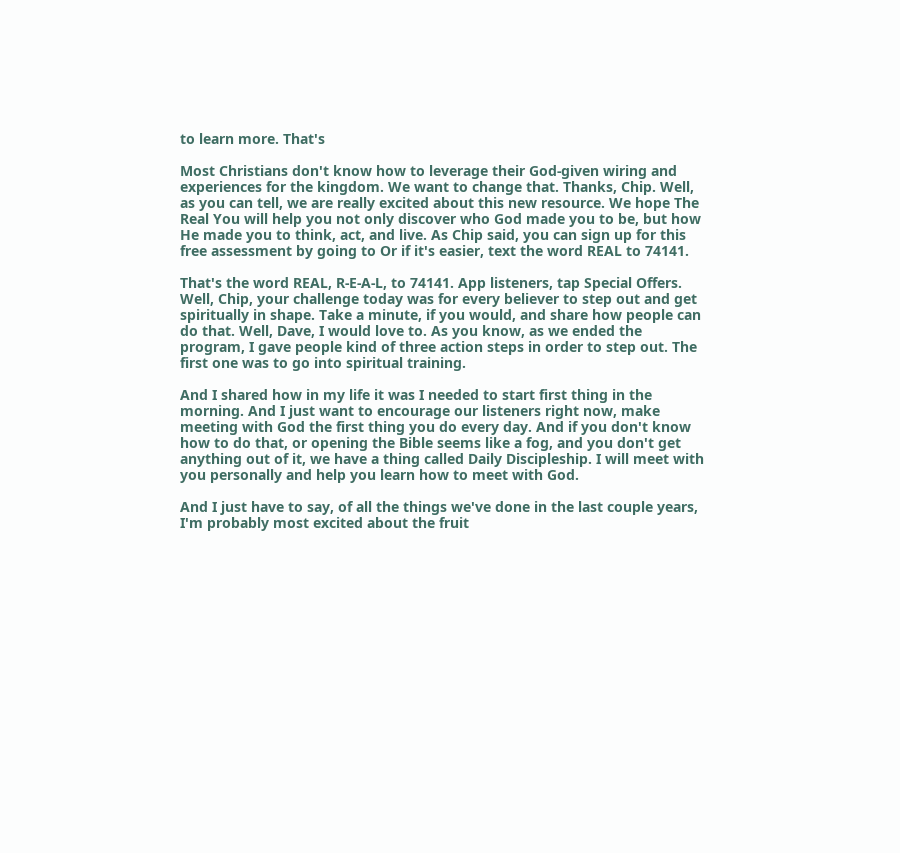to learn more. That's

Most Christians don't know how to leverage their God-given wiring and experiences for the kingdom. We want to change that. Thanks, Chip. Well, as you can tell, we are really excited about this new resource. We hope The Real You will help you not only discover who God made you to be, but how He made you to think, act, and live. As Chip said, you can sign up for this free assessment by going to Or if it's easier, text the word REAL to 74141.

That's the word REAL, R-E-A-L, to 74141. App listeners, tap Special Offers. Well, Chip, your challenge today was for every believer to step out and get spiritually in shape. Take a minute, if you would, and share how people can do that. Well, Dave, I would love to. As you know, as we ended the program, I gave people kind of three action steps in order to step out. The first one was to go into spiritual training.

And I shared how in my life it was I needed to start first thing in the morning. And I just want to encourage our listeners right now, make meeting with God the first thing you do every day. And if you don't know how to do that, or opening the Bible seems like a fog, and you don't get anything out of it, we have a thing called Daily Discipleship. I will meet with you personally and help you learn how to meet with God.

And I just have to say, of all the things we've done in the last couple years, I'm probably most excited about the fruit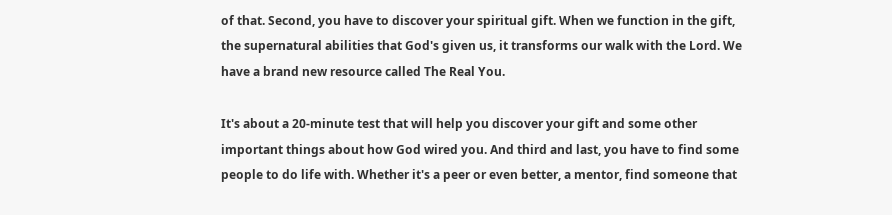of that. Second, you have to discover your spiritual gift. When we function in the gift, the supernatural abilities that God's given us, it transforms our walk with the Lord. We have a brand new resource called The Real You.

It's about a 20-minute test that will help you discover your gift and some other important things about how God wired you. And third and last, you have to find some people to do life with. Whether it's a peer or even better, a mentor, find someone that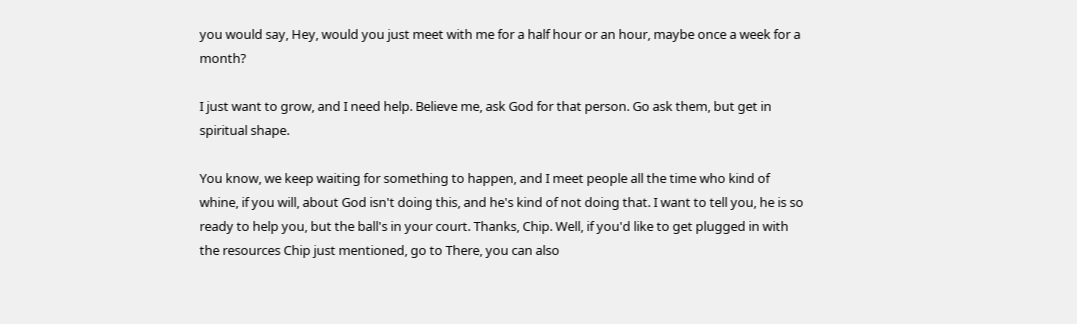you would say, Hey, would you just meet with me for a half hour or an hour, maybe once a week for a month?

I just want to grow, and I need help. Believe me, ask God for that person. Go ask them, but get in spiritual shape.

You know, we keep waiting for something to happen, and I meet people all the time who kind of whine, if you will, about God isn't doing this, and he's kind of not doing that. I want to tell you, he is so ready to help you, but the ball's in your court. Thanks, Chip. Well, if you'd like to get plugged in with the resources Chip just mentioned, go to There, you can also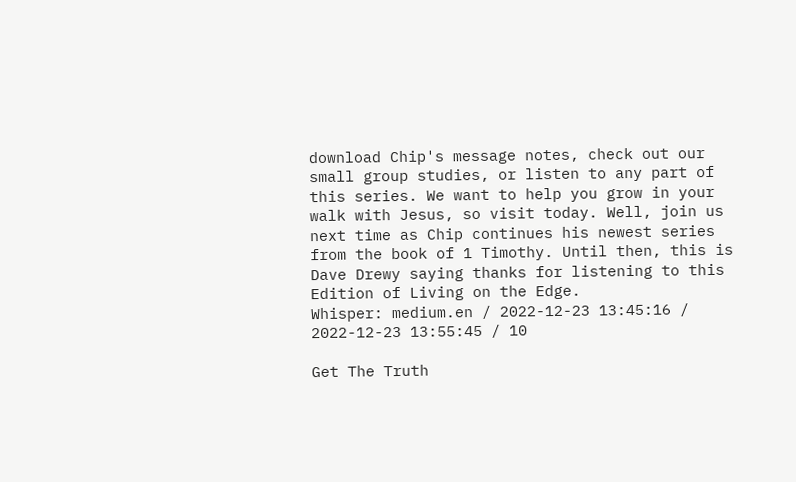download Chip's message notes, check out our small group studies, or listen to any part of this series. We want to help you grow in your walk with Jesus, so visit today. Well, join us next time as Chip continues his newest series from the book of 1 Timothy. Until then, this is Dave Drewy saying thanks for listening to this Edition of Living on the Edge.
Whisper: medium.en / 2022-12-23 13:45:16 / 2022-12-23 13:55:45 / 10

Get The Truth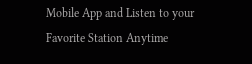Mobile App and Listen to your Favorite Station Anytime